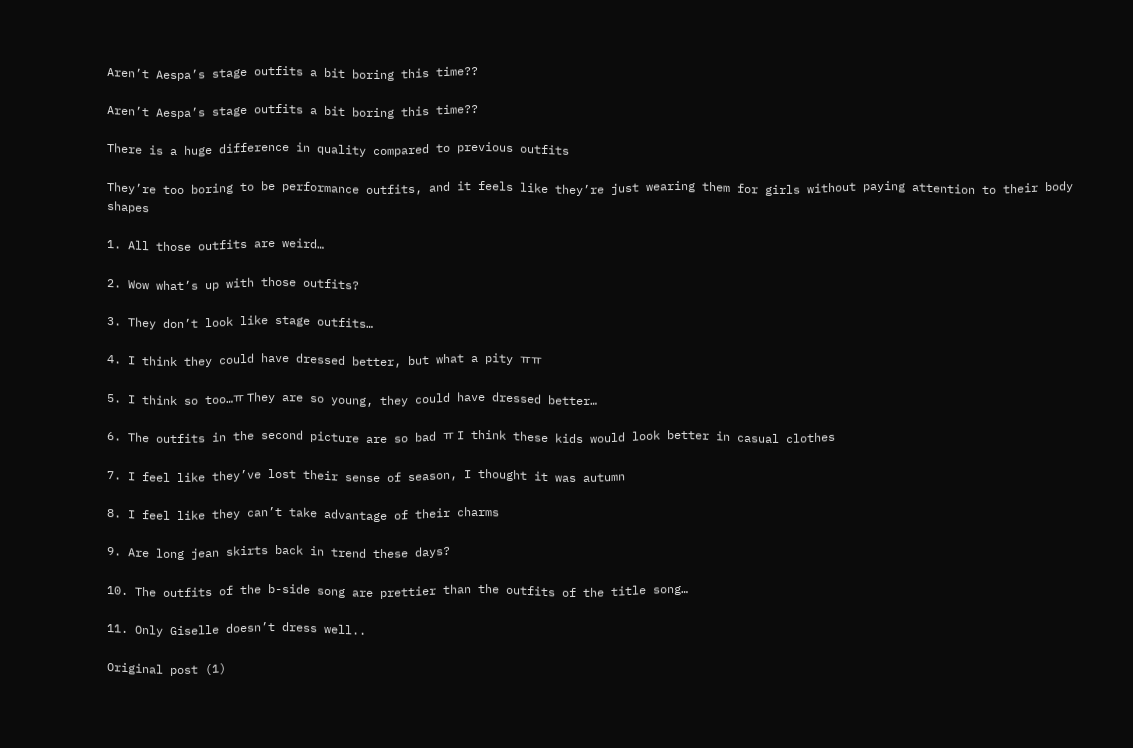Aren’t Aespa’s stage outfits a bit boring this time??

Aren’t Aespa’s stage outfits a bit boring this time??

There is a huge difference in quality compared to previous outfits

They’re too boring to be performance outfits, and it feels like they’re just wearing them for girls without paying attention to their body shapes

1. All those outfits are weird…

2. Wow what’s up with those outfits?

3. They don’t look like stage outfits…

4. I think they could have dressed better, but what a pity ㅠㅠ

5. I think so too…ㅠ They are so young, they could have dressed better…

6. The outfits in the second picture are so bad ㅠ I think these kids would look better in casual clothes

7. I feel like they’ve lost their sense of season, I thought it was autumn

8. I feel like they can’t take advantage of their charms

9. Are long jean skirts back in trend these days?

10. The outfits of the b-side song are prettier than the outfits of the title song…

11. Only Giselle doesn’t dress well..

Original post (1)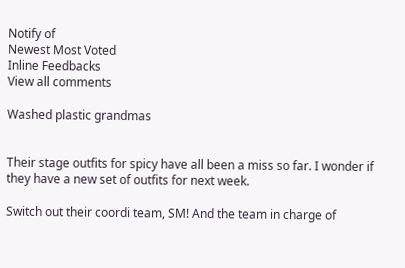Notify of
Newest Most Voted
Inline Feedbacks
View all comments

Washed plastic grandmas


Their stage outfits for spicy have all been a miss so far. I wonder if they have a new set of outfits for next week.

Switch out their coordi team, SM! And the team in charge of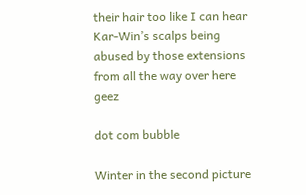their hair too like I can hear Kar-Win’s scalps being abused by those extensions from all the way over here geez

dot com bubble

Winter in the second picture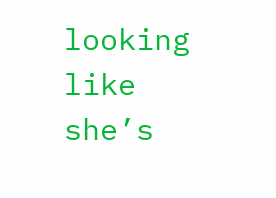looking like she’s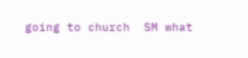going to church  SM what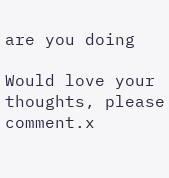are you doing

Would love your thoughts, please comment.x